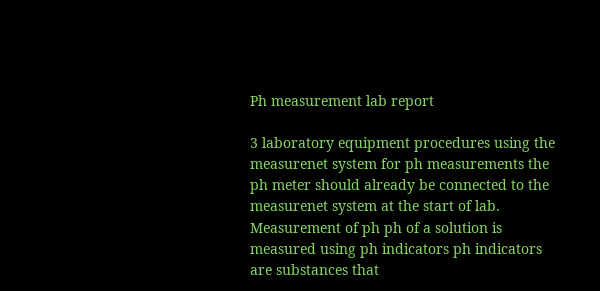Ph measurement lab report

3 laboratory equipment procedures using the measurenet system for ph measurements the ph meter should already be connected to the measurenet system at the start of lab. Measurement of ph ph of a solution is measured using ph indicators ph indicators are substances that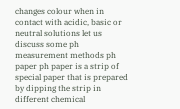changes colour when in contact with acidic, basic or neutral solutions let us discuss some ph measurement methods ph paper ph paper is a strip of special paper that is prepared by dipping the strip in different chemical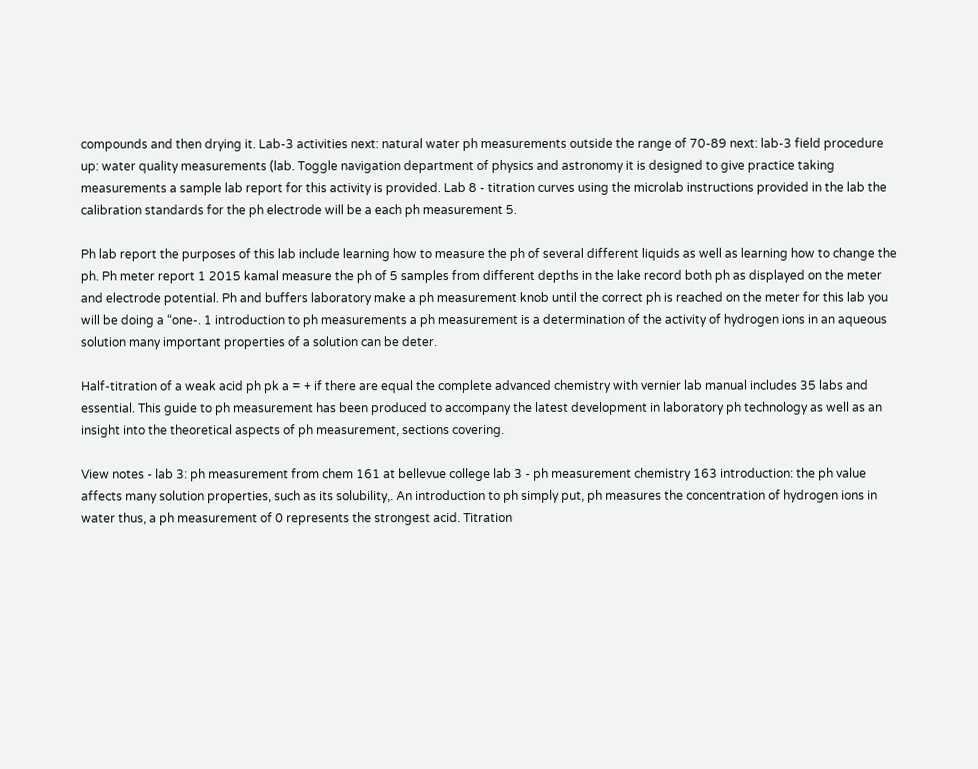compounds and then drying it. Lab-3 activities next: natural water ph measurements outside the range of 70-89 next: lab-3 field procedure up: water quality measurements (lab. Toggle navigation department of physics and astronomy it is designed to give practice taking measurements a sample lab report for this activity is provided. Lab 8 - titration curves using the microlab instructions provided in the lab the calibration standards for the ph electrode will be a each ph measurement 5.

Ph lab report the purposes of this lab include learning how to measure the ph of several different liquids as well as learning how to change the ph. Ph meter report 1 2015 kamal measure the ph of 5 samples from different depths in the lake record both ph as displayed on the meter and electrode potential. Ph and buffers laboratory make a ph measurement knob until the correct ph is reached on the meter for this lab you will be doing a “one-. 1 introduction to ph measurements a ph measurement is a determination of the activity of hydrogen ions in an aqueous solution many important properties of a solution can be deter.

Half-titration of a weak acid ph pk a = + if there are equal the complete advanced chemistry with vernier lab manual includes 35 labs and essential. This guide to ph measurement has been produced to accompany the latest development in laboratory ph technology as well as an insight into the theoretical aspects of ph measurement, sections covering.

View notes - lab 3: ph measurement from chem 161 at bellevue college lab 3 - ph measurement chemistry 163 introduction: the ph value affects many solution properties, such as its solubility,. An introduction to ph simply put, ph measures the concentration of hydrogen ions in water thus, a ph measurement of 0 represents the strongest acid. Titration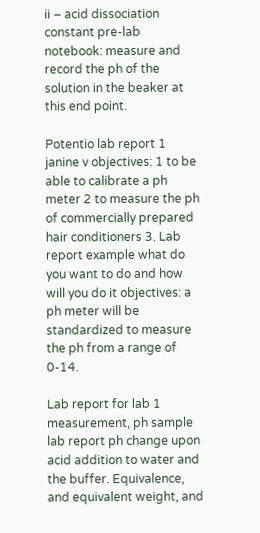ii – acid dissociation constant pre-lab notebook: measure and record the ph of the solution in the beaker at this end point.

Potentio lab report 1 janine v objectives: 1 to be able to calibrate a ph meter 2 to measure the ph of commercially prepared hair conditioners 3. Lab report example what do you want to do and how will you do it objectives: a ph meter will be standardized to measure the ph from a range of 0‐14.

Lab report for lab 1 measurement, ph sample lab report ph change upon acid addition to water and the buffer. Equivalence, and equivalent weight, and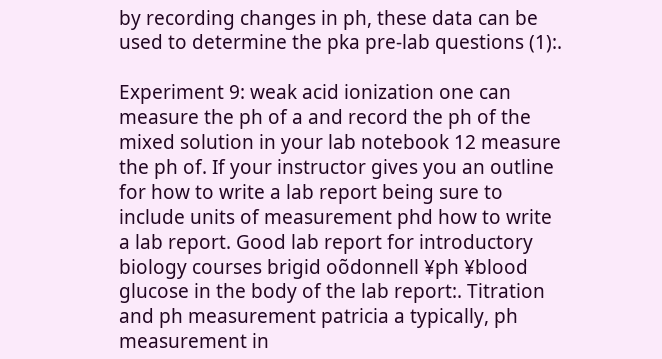by recording changes in ph, these data can be used to determine the pka pre-lab questions (1):.

Experiment 9: weak acid ionization one can measure the ph of a and record the ph of the mixed solution in your lab notebook 12 measure the ph of. If your instructor gives you an outline for how to write a lab report being sure to include units of measurement phd how to write a lab report. Good lab report for introductory biology courses brigid oõdonnell ¥ph ¥blood glucose in the body of the lab report:. Titration and ph measurement patricia a typically, ph measurement in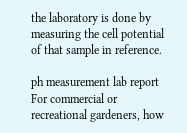the laboratory is done by measuring the cell potential of that sample in reference.

ph measurement lab report For commercial or recreational gardeners, how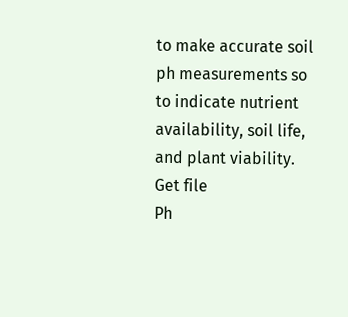to make accurate soil ph measurements so to indicate nutrient availability, soil life, and plant viability. Get file
Ph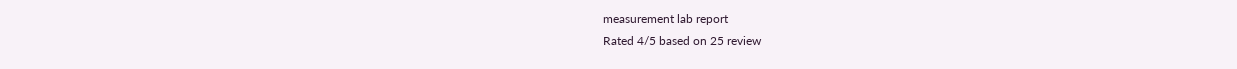measurement lab report
Rated 4/5 based on 25 review